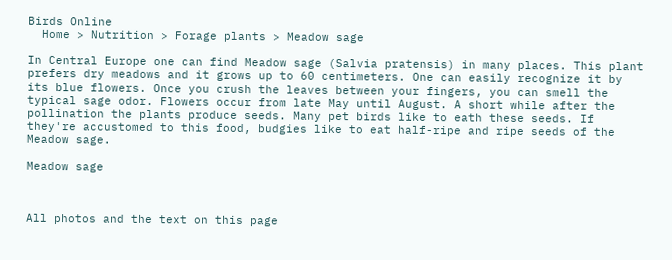Birds Online
  Home > Nutrition > Forage plants > Meadow sage

In Central Europe one can find Meadow sage (Salvia pratensis) in many places. This plant prefers dry meadows and it grows up to 60 centimeters. One can easily recognize it by its blue flowers. Once you crush the leaves between your fingers, you can smell the typical sage odor. Flowers occur from late May until August. A short while after the pollination the plants produce seeds. Many pet birds like to eath these seeds. If they're accustomed to this food, budgies like to eat half-ripe and ripe seeds of the Meadow sage.

Meadow sage



All photos and the text on this page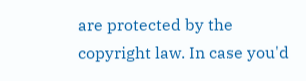are protected by the copyright law. In case you'd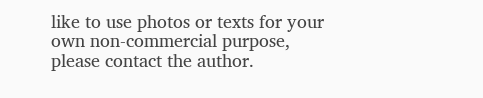like to use photos or texts for your own non-commercial purpose, please contact the author.